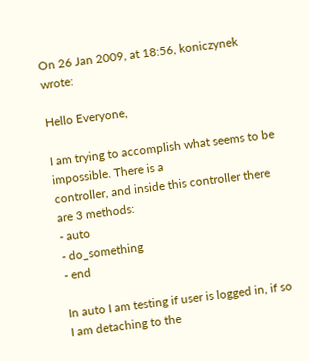On 26 Jan 2009, at 18:56, koniczynek wrote:

Hello Everyone,

I am trying to accomplish what seems to be impossible. There is a
controller, and inside this controller there are 3 methods:
- auto
- do_something
- end

In auto I am testing if user is logged in, if so I am detaching to the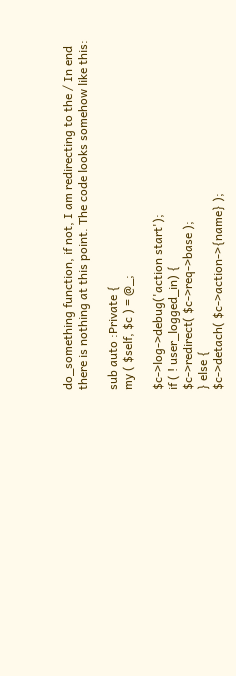do_something function, if not, I am redirecting to the / In end
there is nothing at this point. The code looks somehow like this:

sub auto :Private {
my ( $self, $c ) = @_;

$c->log->debug('action start');
if ( ! user_logged_in) {
$c->redirect( $c->req->base );
} else {
$c->detach( $c->action->{name} );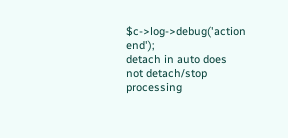$c->log->debug('action end');
detach in auto does not detach/stop processing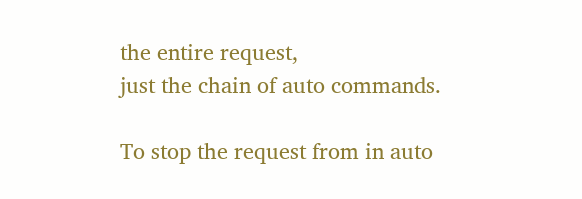the entire request,
just the chain of auto commands.

To stop the request from in auto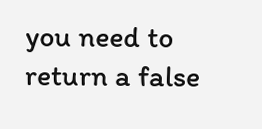you need to return a false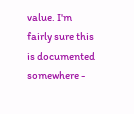value. I'm
fairly sure this is documented somewhere -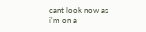cant look now as i'm on a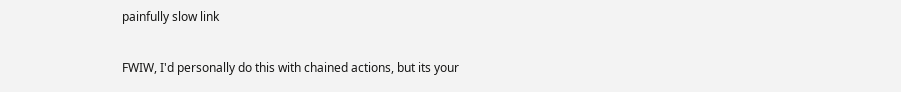painfully slow link

FWIW, I'd personally do this with chained actions, but its your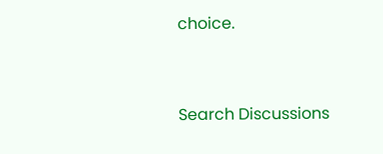choice.


Search Discussions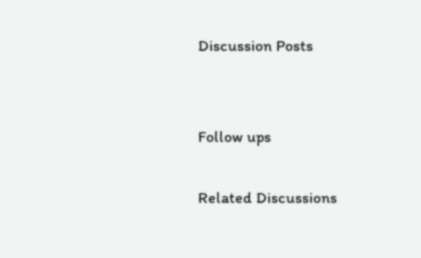Discussion Posts


Follow ups

Related Discussions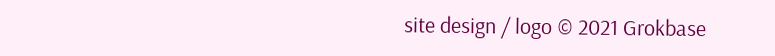site design / logo © 2021 Grokbase